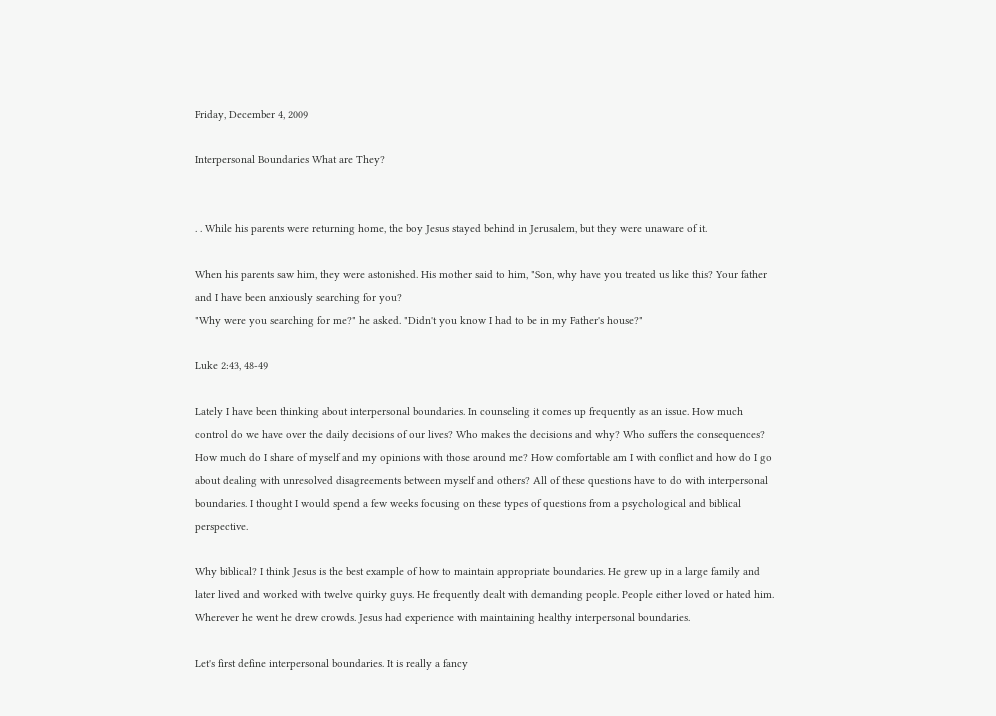Friday, December 4, 2009

Interpersonal Boundaries What are They?


. . While his parents were returning home, the boy Jesus stayed behind in Jerusalem, but they were unaware of it.

When his parents saw him, they were astonished. His mother said to him, "Son, why have you treated us like this? Your father and I have been anxiously searching for you?
"Why were you searching for me?" he asked. "Didn't you know I had to be in my Father's house?"

Luke 2:43, 48-49

Lately I have been thinking about interpersonal boundaries. In counseling it comes up frequently as an issue. How much control do we have over the daily decisions of our lives? Who makes the decisions and why? Who suffers the consequences? How much do I share of myself and my opinions with those around me? How comfortable am I with conflict and how do I go about dealing with unresolved disagreements between myself and others? All of these questions have to do with interpersonal boundaries. I thought I would spend a few weeks focusing on these types of questions from a psychological and biblical perspective.

Why biblical? I think Jesus is the best example of how to maintain appropriate boundaries. He grew up in a large family and later lived and worked with twelve quirky guys. He frequently dealt with demanding people. People either loved or hated him. Wherever he went he drew crowds. Jesus had experience with maintaining healthy interpersonal boundaries.

Let's first define interpersonal boundaries. It is really a fancy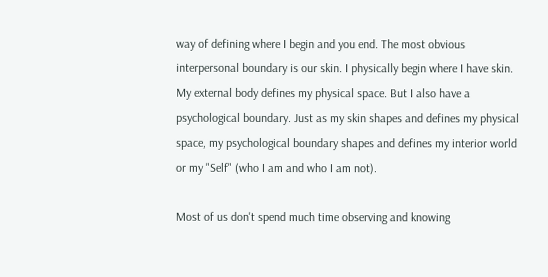way of defining where I begin and you end. The most obvious interpersonal boundary is our skin. I physically begin where I have skin. My external body defines my physical space. But I also have a psychological boundary. Just as my skin shapes and defines my physical space, my psychological boundary shapes and defines my interior world or my "Self" (who I am and who I am not).

Most of us don't spend much time observing and knowing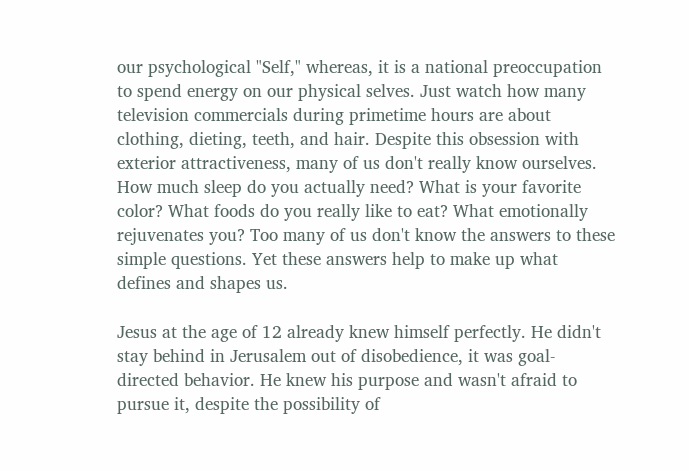our psychological "Self," whereas, it is a national preoccupation to spend energy on our physical selves. Just watch how many television commercials during primetime hours are about clothing, dieting, teeth, and hair. Despite this obsession with exterior attractiveness, many of us don't really know ourselves. How much sleep do you actually need? What is your favorite color? What foods do you really like to eat? What emotionally rejuvenates you? Too many of us don't know the answers to these simple questions. Yet these answers help to make up what defines and shapes us.

Jesus at the age of 12 already knew himself perfectly. He didn't stay behind in Jerusalem out of disobedience, it was goal-directed behavior. He knew his purpose and wasn't afraid to pursue it, despite the possibility of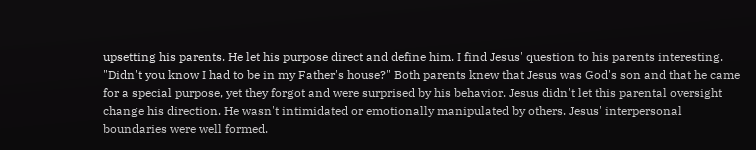upsetting his parents. He let his purpose direct and define him. I find Jesus' question to his parents interesting. "Didn't you know I had to be in my Father's house?" Both parents knew that Jesus was God's son and that he came for a special purpose, yet they forgot and were surprised by his behavior. Jesus didn't let this parental oversight change his direction. He wasn't intimidated or emotionally manipulated by others. Jesus' interpersonal boundaries were well formed.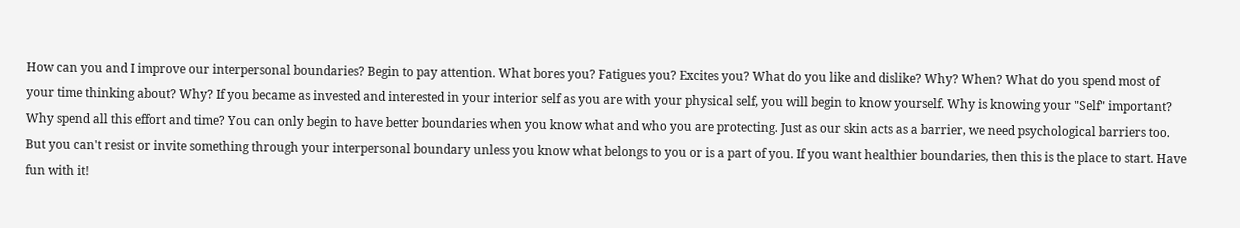How can you and I improve our interpersonal boundaries? Begin to pay attention. What bores you? Fatigues you? Excites you? What do you like and dislike? Why? When? What do you spend most of your time thinking about? Why? If you became as invested and interested in your interior self as you are with your physical self, you will begin to know yourself. Why is knowing your "Self" important? Why spend all this effort and time? You can only begin to have better boundaries when you know what and who you are protecting. Just as our skin acts as a barrier, we need psychological barriers too. But you can't resist or invite something through your interpersonal boundary unless you know what belongs to you or is a part of you. If you want healthier boundaries, then this is the place to start. Have fun with it!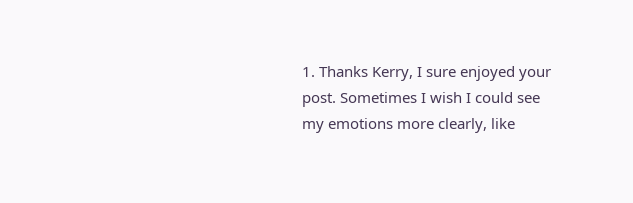1. Thanks Kerry, I sure enjoyed your post. Sometimes I wish I could see my emotions more clearly, like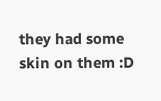they had some skin on them :D